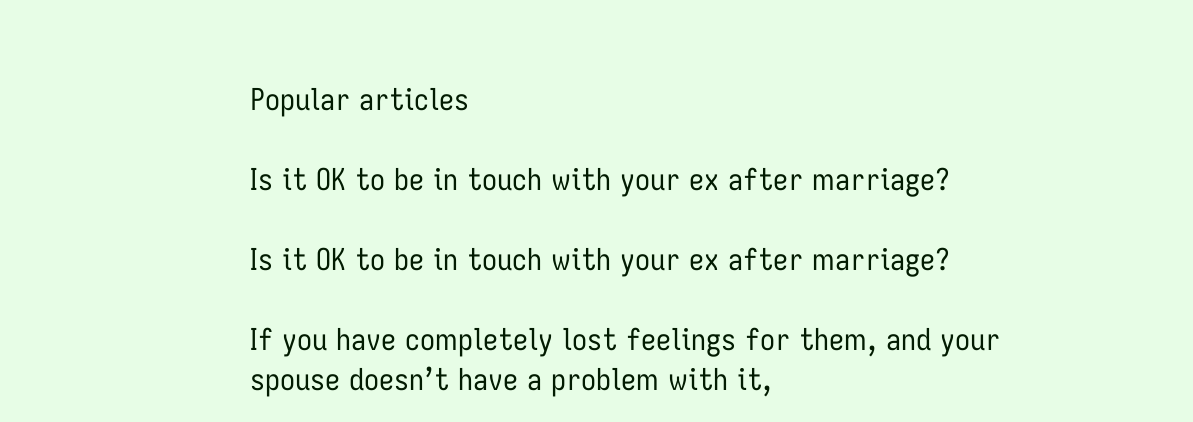Popular articles

Is it OK to be in touch with your ex after marriage?

Is it OK to be in touch with your ex after marriage?

If you have completely lost feelings for them, and your spouse doesn’t have a problem with it,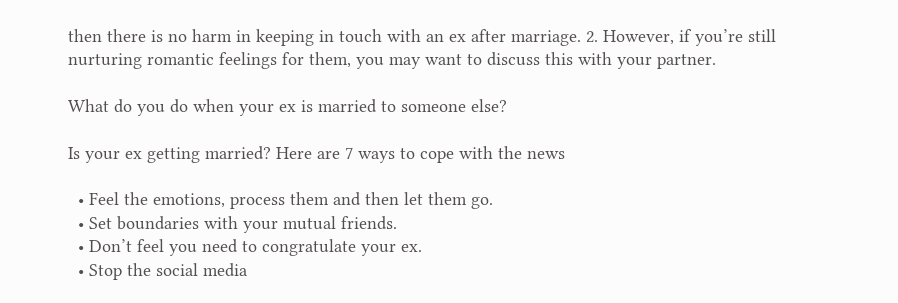then there is no harm in keeping in touch with an ex after marriage. 2. However, if you’re still nurturing romantic feelings for them, you may want to discuss this with your partner.

What do you do when your ex is married to someone else?

Is your ex getting married? Here are 7 ways to cope with the news

  • Feel the emotions, process them and then let them go.
  • Set boundaries with your mutual friends.
  • Don’t feel you need to congratulate your ex.
  • Stop the social media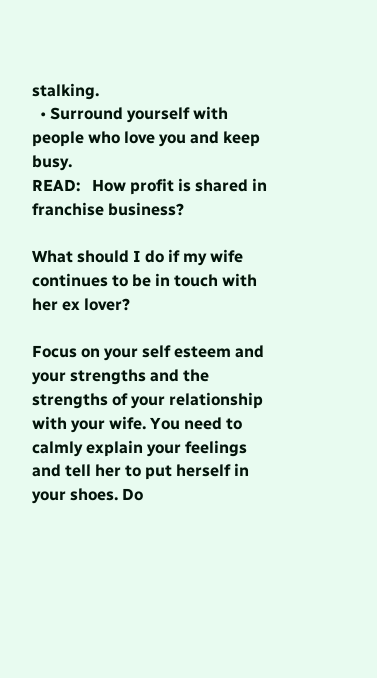stalking.
  • Surround yourself with people who love you and keep busy.
READ:   How profit is shared in franchise business?

What should I do if my wife continues to be in touch with her ex lover?

Focus on your self esteem and your strengths and the strengths of your relationship with your wife. You need to calmly explain your feelings and tell her to put herself in your shoes. Do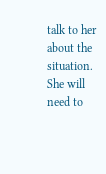talk to her about the situation. She will need to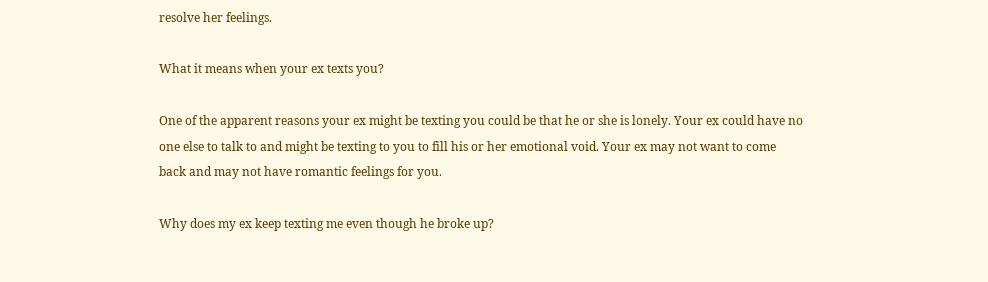resolve her feelings.

What it means when your ex texts you?

One of the apparent reasons your ex might be texting you could be that he or she is lonely. Your ex could have no one else to talk to and might be texting to you to fill his or her emotional void. Your ex may not want to come back and may not have romantic feelings for you.

Why does my ex keep texting me even though he broke up?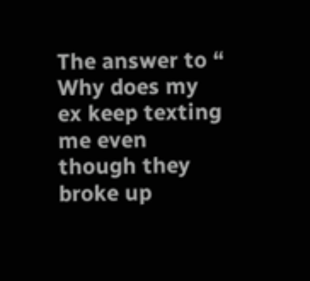The answer to “ Why does my ex keep texting me even though they broke up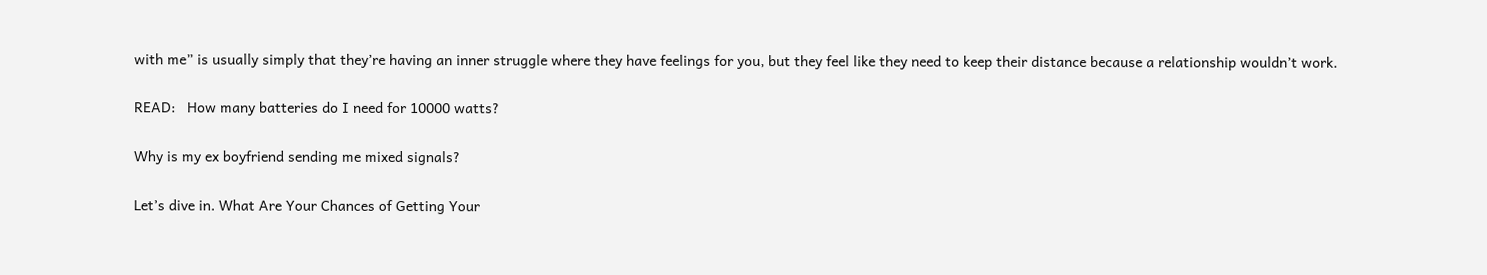with me” is usually simply that they’re having an inner struggle where they have feelings for you, but they feel like they need to keep their distance because a relationship wouldn’t work.

READ:   How many batteries do I need for 10000 watts?

Why is my ex boyfriend sending me mixed signals?

Let’s dive in. What Are Your Chances of Getting Your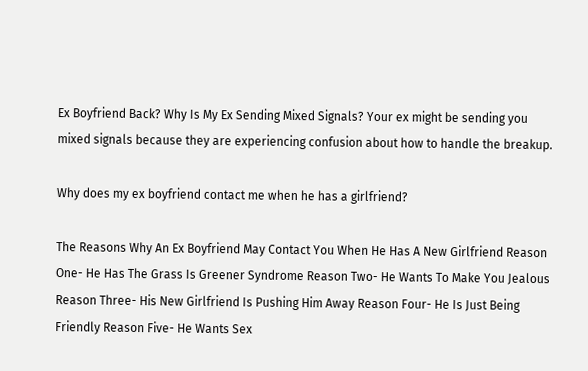Ex Boyfriend Back? Why Is My Ex Sending Mixed Signals? Your ex might be sending you mixed signals because they are experiencing confusion about how to handle the breakup.

Why does my ex boyfriend contact me when he has a girlfriend?

The Reasons Why An Ex Boyfriend May Contact You When He Has A New Girlfriend Reason One- He Has The Grass Is Greener Syndrome Reason Two- He Wants To Make You Jealous Reason Three- His New Girlfriend Is Pushing Him Away Reason Four- He Is Just Being Friendly Reason Five- He Wants Sex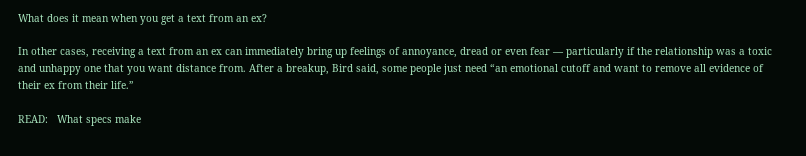What does it mean when you get a text from an ex?

In other cases, receiving a text from an ex can immediately bring up feelings of annoyance, dread or even fear — particularly if the relationship was a toxic and unhappy one that you want distance from. After a breakup, Bird said, some people just need “an emotional cutoff and want to remove all evidence of their ex from their life.”

READ:   What specs make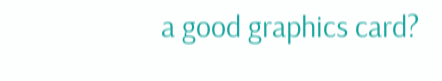a good graphics card?